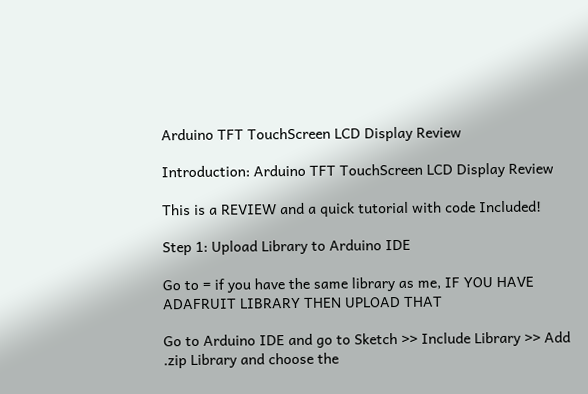Arduino TFT TouchScreen LCD Display Review

Introduction: Arduino TFT TouchScreen LCD Display Review

This is a REVIEW and a quick tutorial with code Included!

Step 1: Upload Library to Arduino IDE

Go to = if you have the same library as me, IF YOU HAVE ADAFRUIT LIBRARY THEN UPLOAD THAT

Go to Arduino IDE and go to Sketch >> Include Library >> Add .zip Library and choose the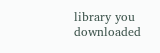library you downloaded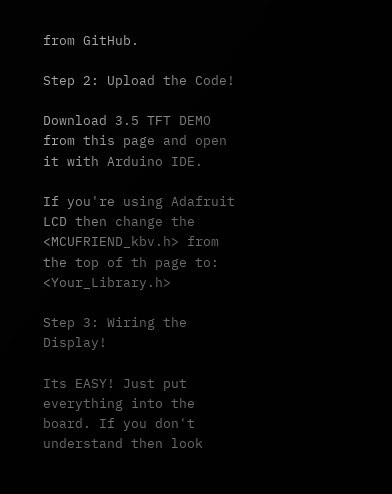from GitHub.

Step 2: Upload the Code!

Download 3.5 TFT DEMO from this page and open it with Arduino IDE.

If you're using Adafruit LCD then change the <MCUFRIEND_kbv.h> from the top of th page to: <Your_Library.h>

Step 3: Wiring the Display!

Its EASY! Just put everything into the board. If you don't understand then look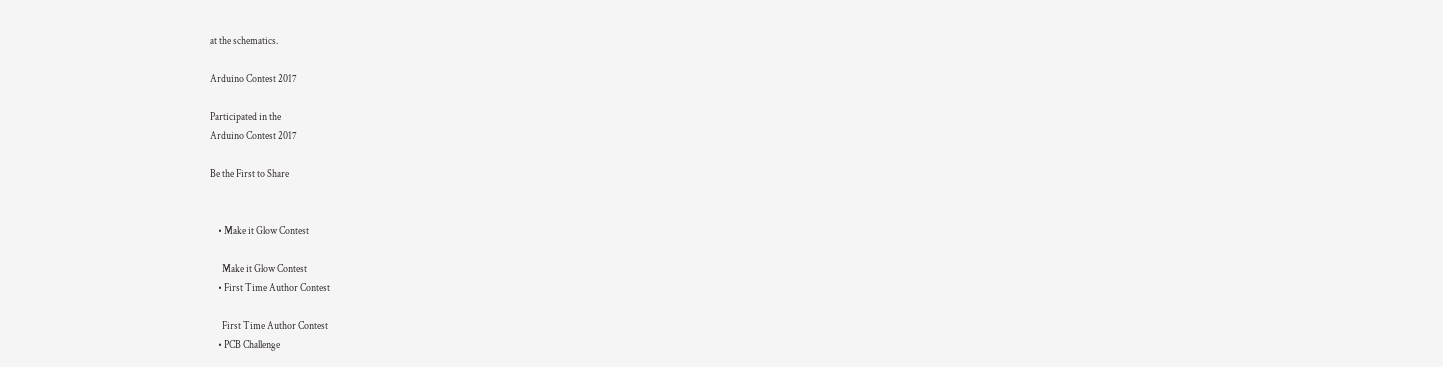at the schematics.

Arduino Contest 2017

Participated in the
Arduino Contest 2017

Be the First to Share


    • Make it Glow Contest

      Make it Glow Contest
    • First Time Author Contest

      First Time Author Contest
    • PCB Challenge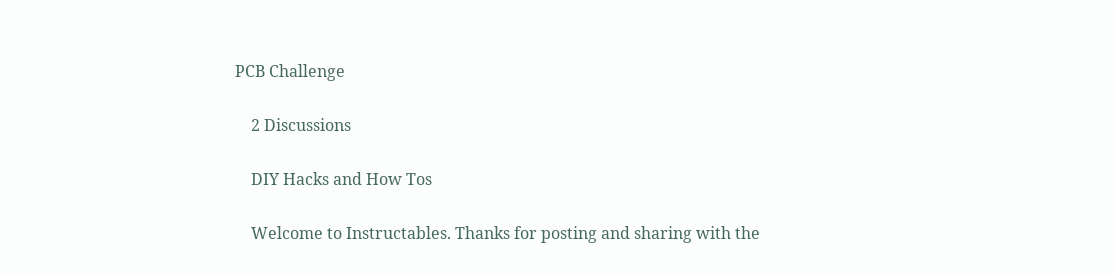PCB Challenge

    2 Discussions

    DIY Hacks and How Tos

    Welcome to Instructables. Thanks for posting and sharing with the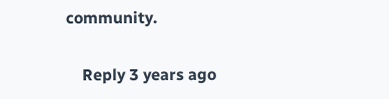community.


    Reply 3 years ago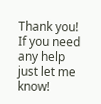Thank you! If you need any help just let me know!